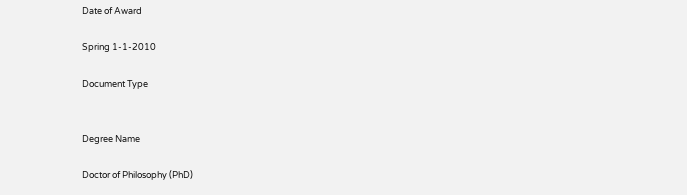Date of Award

Spring 1-1-2010

Document Type


Degree Name

Doctor of Philosophy (PhD)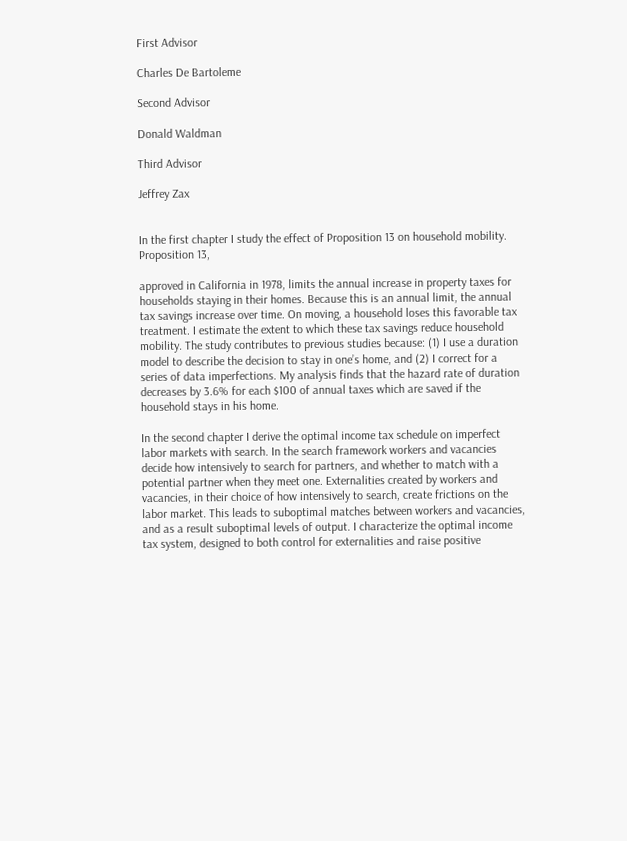First Advisor

Charles De Bartoleme

Second Advisor

Donald Waldman

Third Advisor

Jeffrey Zax


In the first chapter I study the effect of Proposition 13 on household mobility. Proposition 13,

approved in California in 1978, limits the annual increase in property taxes for households staying in their homes. Because this is an annual limit, the annual tax savings increase over time. On moving, a household loses this favorable tax treatment. I estimate the extent to which these tax savings reduce household mobility. The study contributes to previous studies because: (1) I use a duration model to describe the decision to stay in one’s home, and (2) I correct for a series of data imperfections. My analysis finds that the hazard rate of duration decreases by 3.6% for each $100 of annual taxes which are saved if the household stays in his home.

In the second chapter I derive the optimal income tax schedule on imperfect labor markets with search. In the search framework workers and vacancies decide how intensively to search for partners, and whether to match with a potential partner when they meet one. Externalities created by workers and vacancies, in their choice of how intensively to search, create frictions on the labor market. This leads to suboptimal matches between workers and vacancies, and as a result suboptimal levels of output. I characterize the optimal income tax system, designed to both control for externalities and raise positive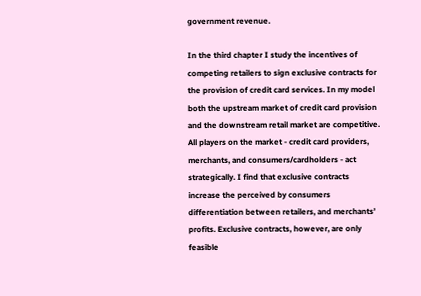government revenue.

In the third chapter I study the incentives of competing retailers to sign exclusive contracts for the provision of credit card services. In my model both the upstream market of credit card provision and the downstream retail market are competitive. All players on the market - credit card providers, merchants, and consumers/cardholders - act strategically. I find that exclusive contracts increase the perceived by consumers differentiation between retailers, and merchants’ profits. Exclusive contracts, however, are only feasible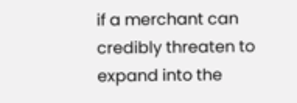if a merchant can credibly threaten to expand into the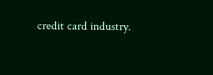credit card industry.